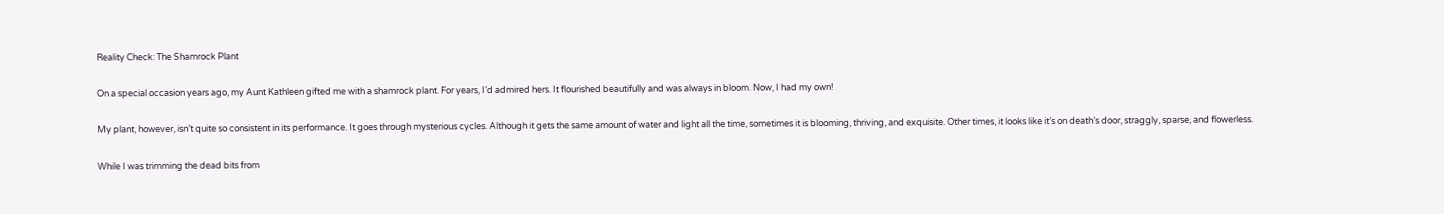Reality Check: The Shamrock Plant

On a special occasion years ago, my Aunt Kathleen gifted me with a shamrock plant. For years, I’d admired hers. It flourished beautifully and was always in bloom. Now, I had my own!

My plant, however, isn’t quite so consistent in its performance. It goes through mysterious cycles. Although it gets the same amount of water and light all the time, sometimes it is blooming, thriving, and exquisite. Other times, it looks like it’s on death’s door, straggly, sparse, and flowerless.

While I was trimming the dead bits from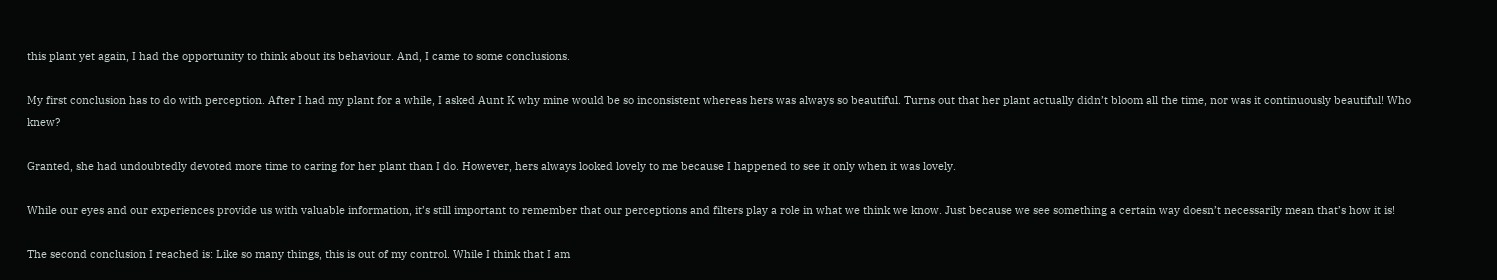this plant yet again, I had the opportunity to think about its behaviour. And, I came to some conclusions.

My first conclusion has to do with perception. After I had my plant for a while, I asked Aunt K why mine would be so inconsistent whereas hers was always so beautiful. Turns out that her plant actually didn’t bloom all the time, nor was it continuously beautiful! Who knew?

Granted, she had undoubtedly devoted more time to caring for her plant than I do. However, hers always looked lovely to me because I happened to see it only when it was lovely.

While our eyes and our experiences provide us with valuable information, it’s still important to remember that our perceptions and filters play a role in what we think we know. Just because we see something a certain way doesn’t necessarily mean that’s how it is!

The second conclusion I reached is: Like so many things, this is out of my control. While I think that I am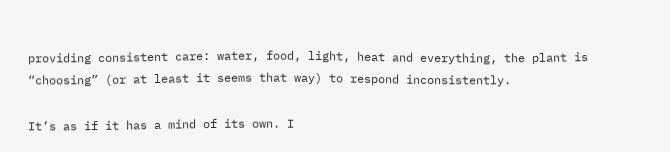providing consistent care: water, food, light, heat and everything, the plant is “choosing” (or at least it seems that way) to respond inconsistently.

It’s as if it has a mind of its own. I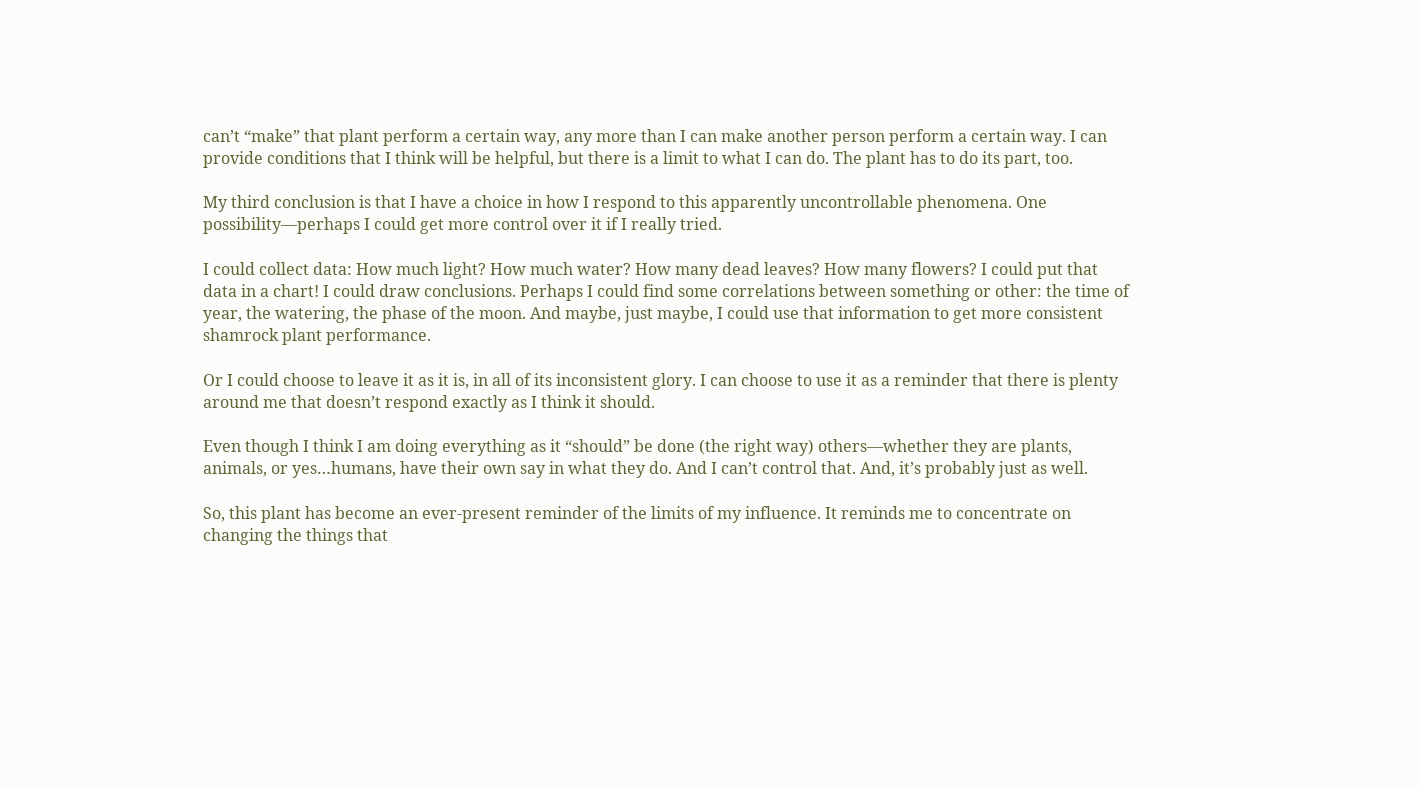can’t “make” that plant perform a certain way, any more than I can make another person perform a certain way. I can provide conditions that I think will be helpful, but there is a limit to what I can do. The plant has to do its part, too.

My third conclusion is that I have a choice in how I respond to this apparently uncontrollable phenomena. One possibility—perhaps I could get more control over it if I really tried.

I could collect data: How much light? How much water? How many dead leaves? How many flowers? I could put that data in a chart! I could draw conclusions. Perhaps I could find some correlations between something or other: the time of year, the watering, the phase of the moon. And maybe, just maybe, I could use that information to get more consistent shamrock plant performance.

Or I could choose to leave it as it is, in all of its inconsistent glory. I can choose to use it as a reminder that there is plenty around me that doesn’t respond exactly as I think it should.

Even though I think I am doing everything as it “should” be done (the right way) others—whether they are plants, animals, or yes…humans, have their own say in what they do. And I can’t control that. And, it’s probably just as well.

So, this plant has become an ever-present reminder of the limits of my influence. It reminds me to concentrate on changing the things that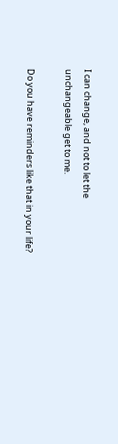I can change, and not to let the unchangeable get to me.

Do you have reminders like that in your life?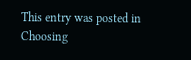This entry was posted in Choosing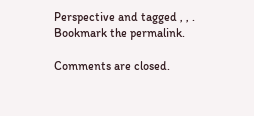Perspective and tagged , , . Bookmark the permalink.

Comments are closed.